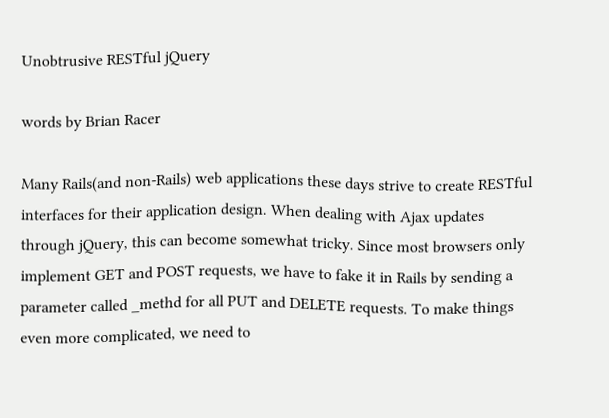Unobtrusive RESTful jQuery

words by Brian Racer

Many Rails(and non-Rails) web applications these days strive to create RESTful interfaces for their application design. When dealing with Ajax updates through jQuery, this can become somewhat tricky. Since most browsers only implement GET and POST requests, we have to fake it in Rails by sending a parameter called _methd for all PUT and DELETE requests. To make things even more complicated, we need to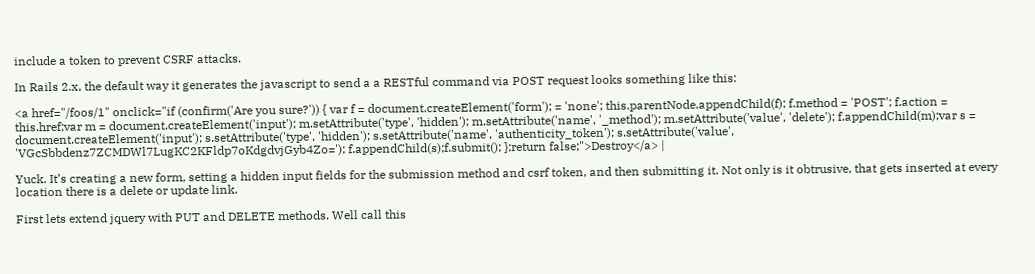include a token to prevent CSRF attacks.

In Rails 2.x, the default way it generates the javascript to send a a RESTful command via POST request looks something like this:

<a href="/foos/1" onclick="if (confirm('Are you sure?')) { var f = document.createElement('form'); = 'none'; this.parentNode.appendChild(f); f.method = 'POST'; f.action = this.href;var m = document.createElement('input'); m.setAttribute('type', 'hidden'); m.setAttribute('name', '_method'); m.setAttribute('value', 'delete'); f.appendChild(m);var s = document.createElement('input'); s.setAttribute('type', 'hidden'); s.setAttribute('name', 'authenticity_token'); s.setAttribute('value', 'VGcSbbdenz7ZCMDWl7LugKC2KFldp7oKdgdvjGyb4Zo='); f.appendChild(s);f.submit(); };return false;">Destroy</a> |

Yuck. It’s creating a new form, setting a hidden input fields for the submission method and csrf token, and then submitting it. Not only is it obtrusive, that gets inserted at every location there is a delete or update link.

First lets extend jquery with PUT and DELETE methods. Well call this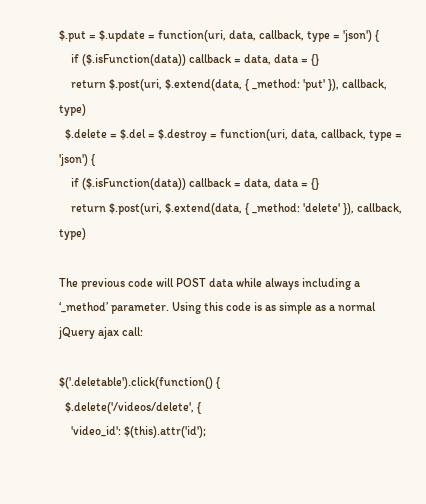$.put = $.update = function(uri, data, callback, type = 'json') {
    if ($.isFunction(data)) callback = data, data = {}
    return $.post(uri, $.extend(data, { _method: 'put' }), callback, type)
  $.delete = $.del = $.destroy = function(uri, data, callback, type = 'json') {
    if ($.isFunction(data)) callback = data, data = {}
    return $.post(uri, $.extend(data, { _method: 'delete' }), callback, type)

The previous code will POST data while always including a ‘_method’ parameter. Using this code is as simple as a normal jQuery ajax call:

$('.deletable').click(function() {
  $.delete('/videos/delete', {
    'video_id': $(this).attr('id');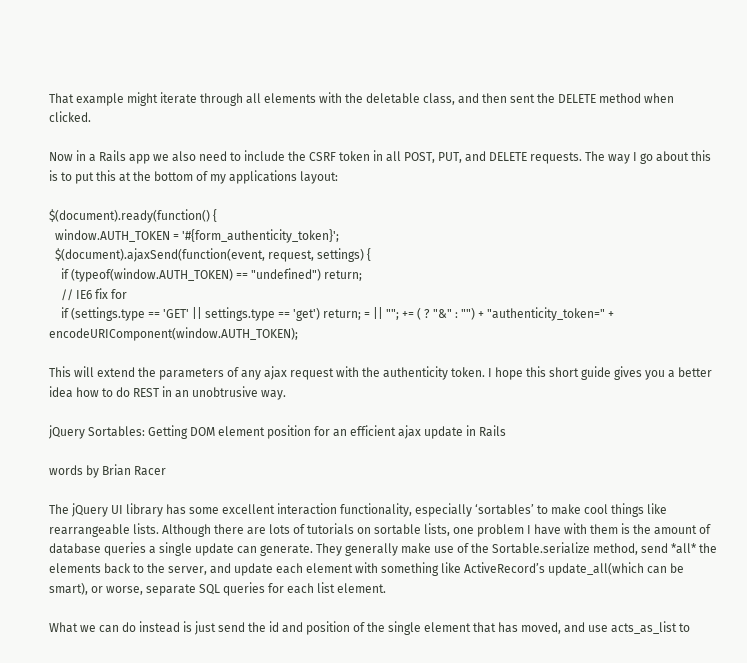That example might iterate through all elements with the deletable class, and then sent the DELETE method when clicked.

Now in a Rails app we also need to include the CSRF token in all POST, PUT, and DELETE requests. The way I go about this is to put this at the bottom of my applications layout:

$(document).ready(function() {
  window.AUTH_TOKEN = '#{form_authenticity_token}';
  $(document).ajaxSend(function(event, request, settings) {
    if (typeof(window.AUTH_TOKEN) == "undefined") return;
    // IE6 fix for
    if (settings.type == 'GET' || settings.type == 'get') return; = || ""; += ( ? "&" : "") + "authenticity_token=" + encodeURIComponent(window.AUTH_TOKEN);

This will extend the parameters of any ajax request with the authenticity token. I hope this short guide gives you a better idea how to do REST in an unobtrusive way.

jQuery Sortables: Getting DOM element position for an efficient ajax update in Rails

words by Brian Racer

The jQuery UI library has some excellent interaction functionality, especially ‘sortables’ to make cool things like rearrangeable lists. Although there are lots of tutorials on sortable lists, one problem I have with them is the amount of database queries a single update can generate. They generally make use of the Sortable.serialize method, send *all* the elements back to the server, and update each element with something like ActiveRecord’s update_all(which can be smart), or worse, separate SQL queries for each list element.

What we can do instead is just send the id and position of the single element that has moved, and use acts_as_list to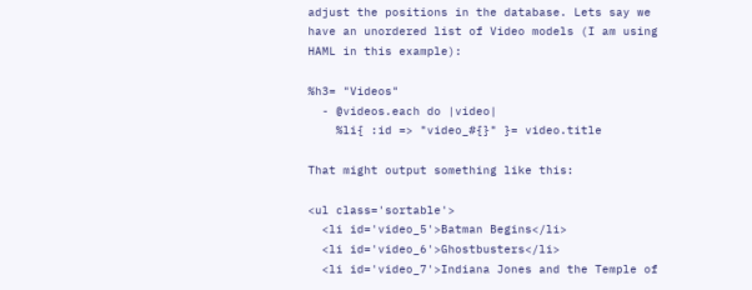adjust the positions in the database. Lets say we have an unordered list of Video models (I am using HAML in this example):

%h3= "Videos"
  - @videos.each do |video|
    %li{ :id => "video_#{}" }= video.title

That might output something like this:

<ul class='sortable'>
  <li id='video_5'>Batman Begins</li>
  <li id='video_6'>Ghostbusters</li>
  <li id='video_7'>Indiana Jones and the Temple of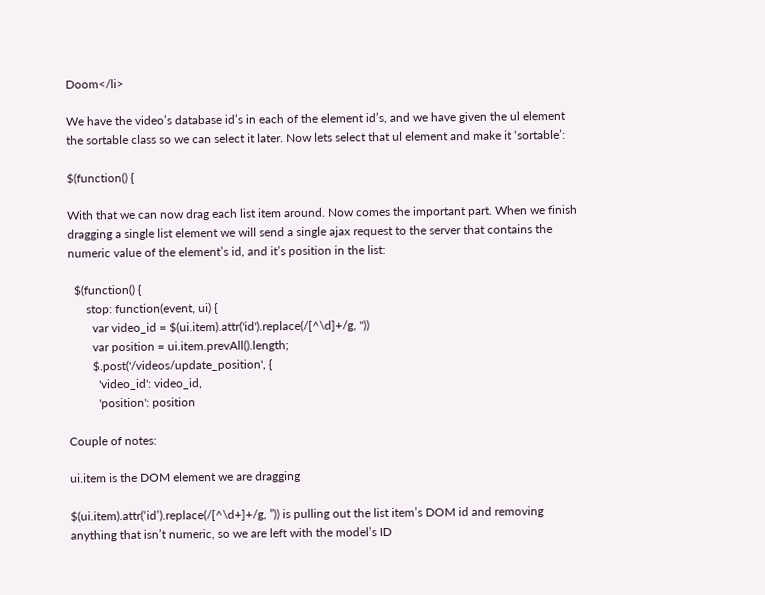Doom</li>

We have the video’s database id’s in each of the element id’s, and we have given the ul element the sortable class so we can select it later. Now lets select that ul element and make it ‘sortable’:

$(function() {

With that we can now drag each list item around. Now comes the important part. When we finish dragging a single list element we will send a single ajax request to the server that contains the numeric value of the element’s id, and it’s position in the list:

  $(function() {
      stop: function(event, ui) {
        var video_id = $(ui.item).attr('id').replace(/[^\d]+/g, ''))
        var position = ui.item.prevAll().length;
        $.post('/videos/update_position', {
          'video_id': video_id,
          'position': position

Couple of notes:

ui.item is the DOM element we are dragging

$(ui.item).attr(‘id’).replace(/[^\d+]+/g, ”)) is pulling out the list item’s DOM id and removing anything that isn’t numeric, so we are left with the model’s ID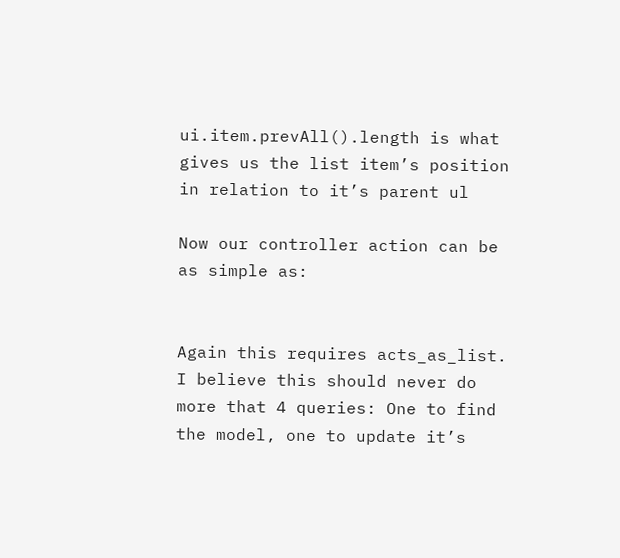ui.item.prevAll().length is what gives us the list item’s position in relation to it’s parent ul

Now our controller action can be as simple as:


Again this requires acts_as_list. I believe this should never do more that 4 queries: One to find the model, one to update it’s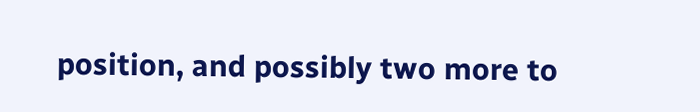position, and possibly two more to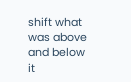shift what was above and below it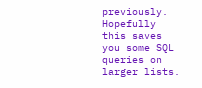previously. Hopefully this saves you some SQL queries on larger lists.